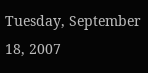Tuesday, September 18, 2007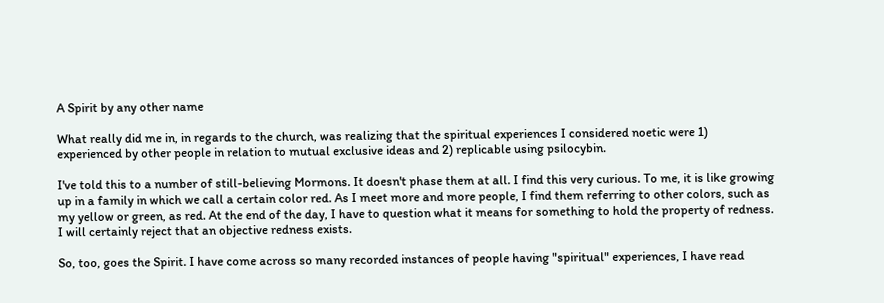A Spirit by any other name

What really did me in, in regards to the church, was realizing that the spiritual experiences I considered noetic were 1) experienced by other people in relation to mutual exclusive ideas and 2) replicable using psilocybin.

I've told this to a number of still-believing Mormons. It doesn't phase them at all. I find this very curious. To me, it is like growing up in a family in which we call a certain color red. As I meet more and more people, I find them referring to other colors, such as my yellow or green, as red. At the end of the day, I have to question what it means for something to hold the property of redness. I will certainly reject that an objective redness exists.

So, too, goes the Spirit. I have come across so many recorded instances of people having "spiritual" experiences, I have read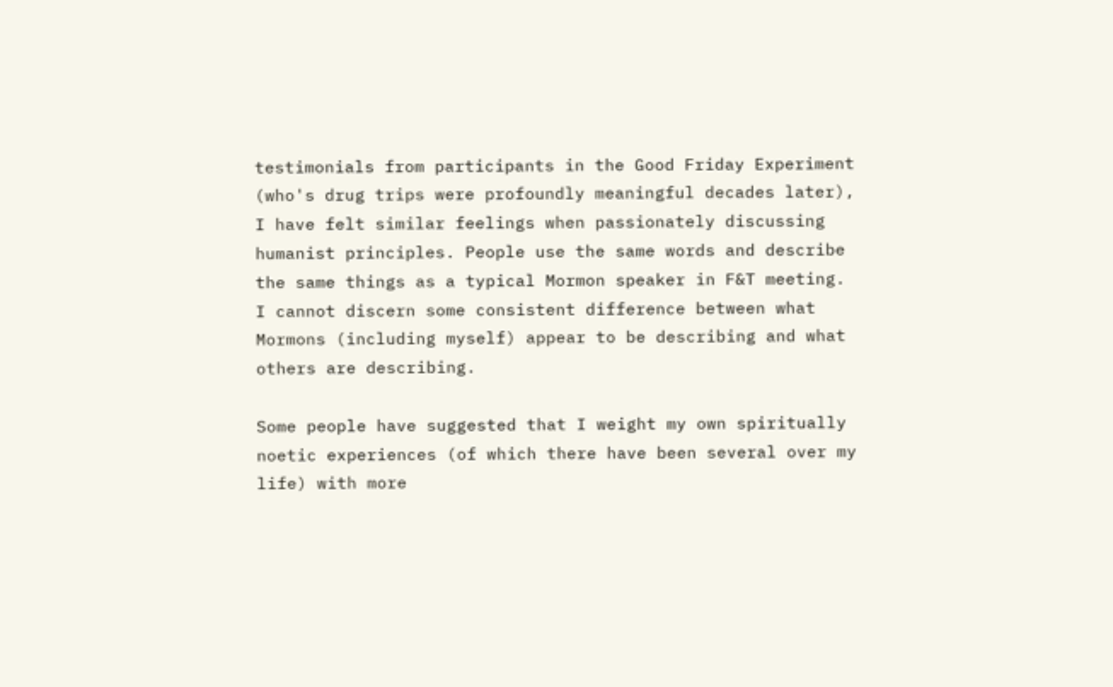testimonials from participants in the Good Friday Experiment (who's drug trips were profoundly meaningful decades later), I have felt similar feelings when passionately discussing humanist principles. People use the same words and describe the same things as a typical Mormon speaker in F&T meeting. I cannot discern some consistent difference between what Mormons (including myself) appear to be describing and what others are describing.

Some people have suggested that I weight my own spiritually noetic experiences (of which there have been several over my life) with more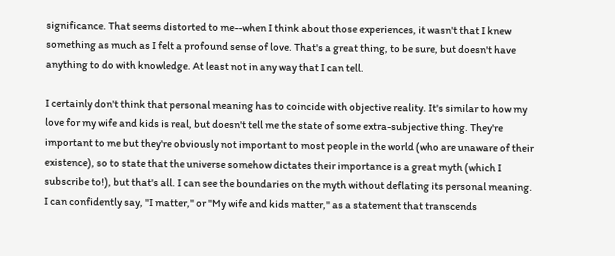significance. That seems distorted to me--when I think about those experiences, it wasn't that I knew something as much as I felt a profound sense of love. That's a great thing, to be sure, but doesn't have anything to do with knowledge. At least not in any way that I can tell.

I certainly don't think that personal meaning has to coincide with objective reality. It's similar to how my love for my wife and kids is real, but doesn't tell me the state of some extra-subjective thing. They're important to me but they're obviously not important to most people in the world (who are unaware of their existence), so to state that the universe somehow dictates their importance is a great myth (which I subscribe to!), but that's all. I can see the boundaries on the myth without deflating its personal meaning. I can confidently say, "I matter," or "My wife and kids matter," as a statement that transcends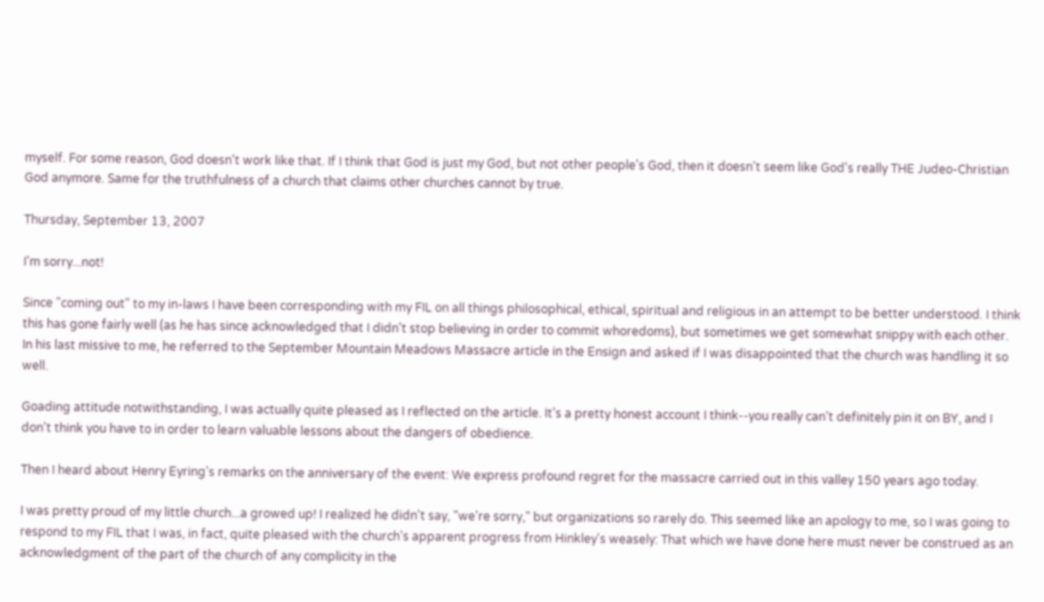myself. For some reason, God doesn't work like that. If I think that God is just my God, but not other people's God, then it doesn't seem like God's really THE Judeo-Christian God anymore. Same for the truthfulness of a church that claims other churches cannot by true.

Thursday, September 13, 2007

I'm sorry...not!

Since "coming out" to my in-laws I have been corresponding with my FIL on all things philosophical, ethical, spiritual and religious in an attempt to be better understood. I think this has gone fairly well (as he has since acknowledged that I didn't stop believing in order to commit whoredoms), but sometimes we get somewhat snippy with each other. In his last missive to me, he referred to the September Mountain Meadows Massacre article in the Ensign and asked if I was disappointed that the church was handling it so well.

Goading attitude notwithstanding, I was actually quite pleased as I reflected on the article. It's a pretty honest account I think--you really can't definitely pin it on BY, and I don't think you have to in order to learn valuable lessons about the dangers of obedience.

Then I heard about Henry Eyring's remarks on the anniversary of the event: We express profound regret for the massacre carried out in this valley 150 years ago today.

I was pretty proud of my little church...a growed up! I realized he didn't say, "we're sorry," but organizations so rarely do. This seemed like an apology to me, so I was going to respond to my FIL that I was, in fact, quite pleased with the church's apparent progress from Hinkley's weasely: That which we have done here must never be construed as an acknowledgment of the part of the church of any complicity in the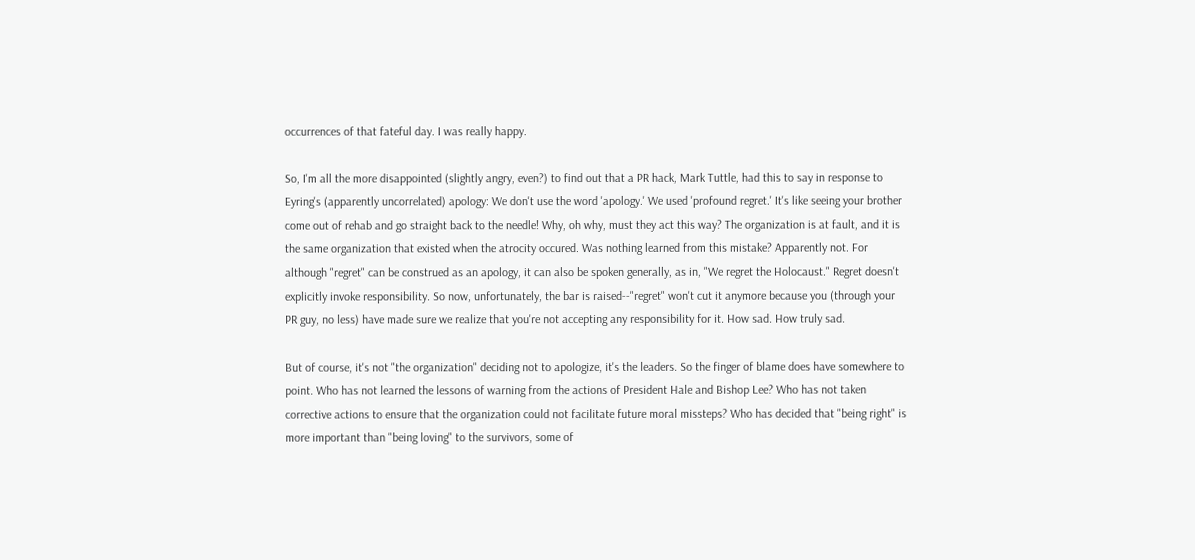occurrences of that fateful day. I was really happy.

So, I'm all the more disappointed (slightly angry, even?) to find out that a PR hack, Mark Tuttle, had this to say in response to Eyring's (apparently uncorrelated) apology: We don't use the word 'apology.' We used 'profound regret.' It's like seeing your brother come out of rehab and go straight back to the needle! Why, oh why, must they act this way? The organization is at fault, and it is the same organization that existed when the atrocity occured. Was nothing learned from this mistake? Apparently not. For although "regret" can be construed as an apology, it can also be spoken generally, as in, "We regret the Holocaust." Regret doesn't explicitly invoke responsibility. So now, unfortunately, the bar is raised--"regret" won't cut it anymore because you (through your PR guy, no less) have made sure we realize that you're not accepting any responsibility for it. How sad. How truly sad.

But of course, it's not "the organization" deciding not to apologize, it's the leaders. So the finger of blame does have somewhere to point. Who has not learned the lessons of warning from the actions of President Hale and Bishop Lee? Who has not taken corrective actions to ensure that the organization could not facilitate future moral missteps? Who has decided that "being right" is more important than "being loving" to the survivors, some of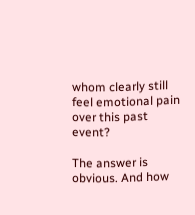whom clearly still feel emotional pain over this past event?

The answer is obvious. And how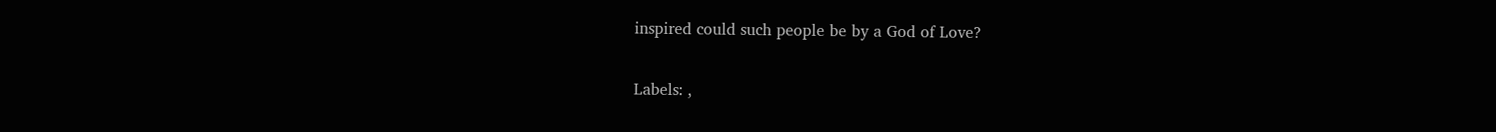inspired could such people be by a God of Love?

Labels: ,